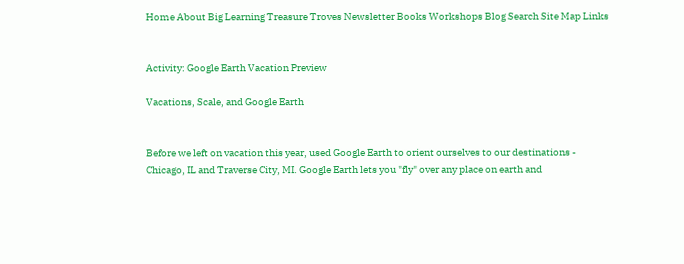Home About Big Learning Treasure Troves Newsletter Books Workshops Blog Search Site Map Links


Activity: Google Earth Vacation Preview

Vacations, Scale, and Google Earth


Before we left on vacation this year, used Google Earth to orient ourselves to our destinations - Chicago, IL and Traverse City, MI. Google Earth lets you "fly" over any place on earth and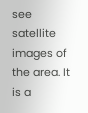see satellite images of the area. It is a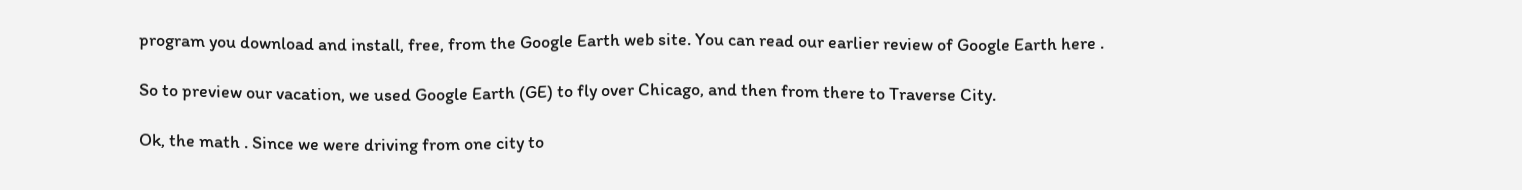program you download and install, free, from the Google Earth web site. You can read our earlier review of Google Earth here .

So to preview our vacation, we used Google Earth (GE) to fly over Chicago, and then from there to Traverse City.

Ok, the math . Since we were driving from one city to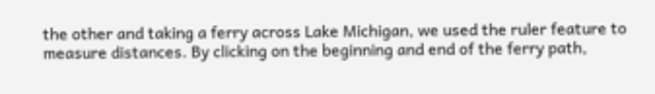the other and taking a ferry across Lake Michigan, we used the ruler feature to measure distances. By clicking on the beginning and end of the ferry path,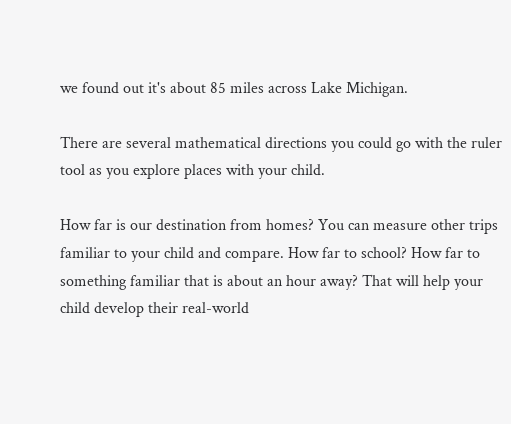we found out it's about 85 miles across Lake Michigan.

There are several mathematical directions you could go with the ruler tool as you explore places with your child.

How far is our destination from homes? You can measure other trips familiar to your child and compare. How far to school? How far to something familiar that is about an hour away? That will help your child develop their real-world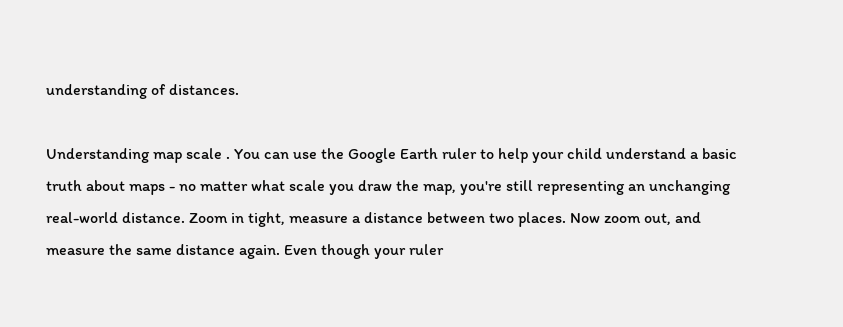understanding of distances.

Understanding map scale . You can use the Google Earth ruler to help your child understand a basic truth about maps - no matter what scale you draw the map, you're still representing an unchanging real-world distance. Zoom in tight, measure a distance between two places. Now zoom out, and measure the same distance again. Even though your ruler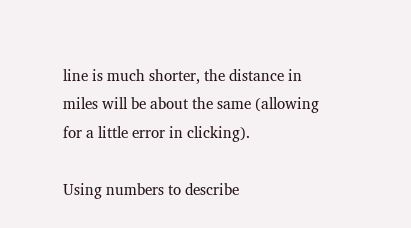line is much shorter, the distance in miles will be about the same (allowing for a little error in clicking).

Using numbers to describe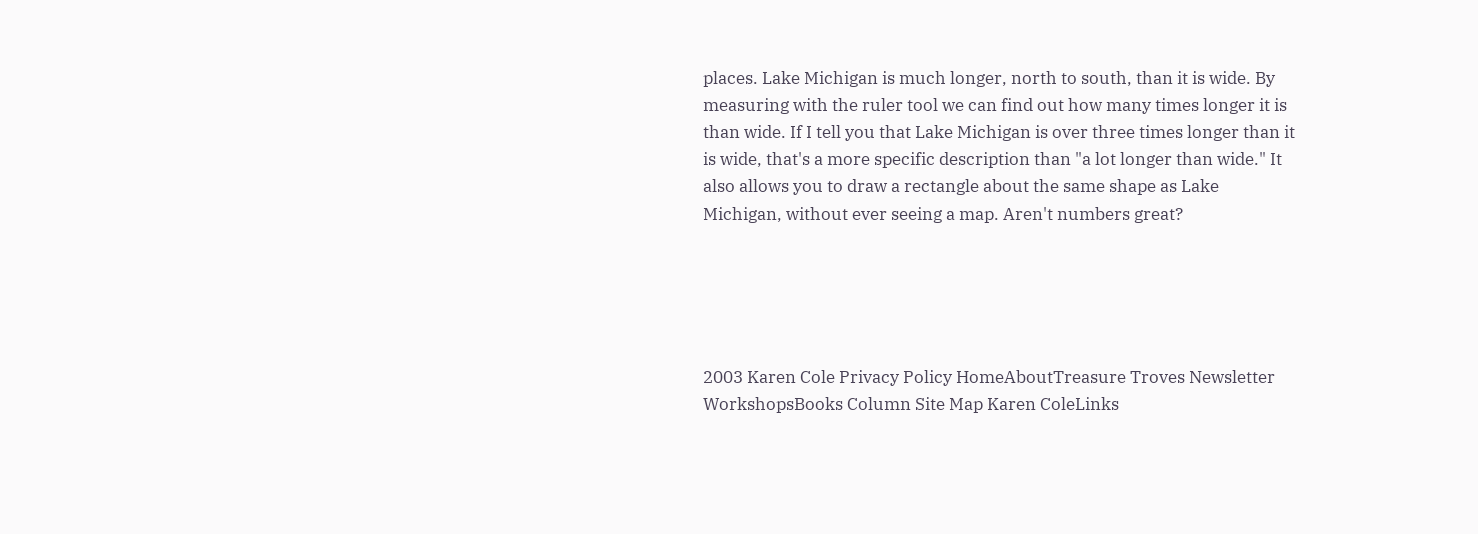places. Lake Michigan is much longer, north to south, than it is wide. By measuring with the ruler tool we can find out how many times longer it is than wide. If I tell you that Lake Michigan is over three times longer than it is wide, that's a more specific description than "a lot longer than wide." It also allows you to draw a rectangle about the same shape as Lake Michigan, without ever seeing a map. Aren't numbers great?





2003 Karen Cole Privacy Policy HomeAboutTreasure Troves Newsletter WorkshopsBooks Column Site Map Karen ColeLinks